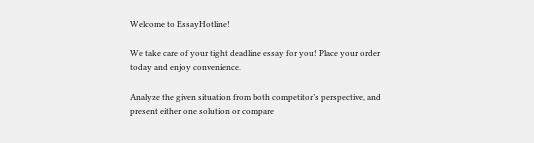Welcome to EssayHotline!

We take care of your tight deadline essay for you! Place your order today and enjoy convenience.

Analyze the given situation from both competitor’s perspective, and present either one solution or compare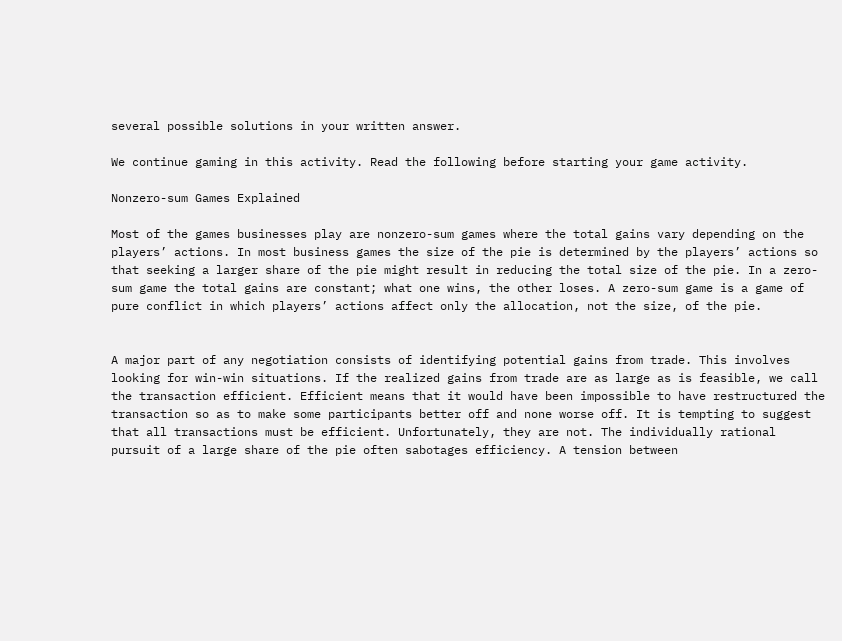several possible solutions in your written answer.

We continue gaming in this activity. Read the following before starting your game activity.

Nonzero-sum Games Explained

Most of the games businesses play are nonzero-sum games where the total gains vary depending on the players’ actions. In most business games the size of the pie is determined by the players’ actions so that seeking a larger share of the pie might result in reducing the total size of the pie. In a zero-sum game the total gains are constant; what one wins, the other loses. A zero-sum game is a game of pure conflict in which players’ actions affect only the allocation, not the size, of the pie.


A major part of any negotiation consists of identifying potential gains from trade. This involves looking for win-win situations. If the realized gains from trade are as large as is feasible, we call the transaction efficient. Efficient means that it would have been impossible to have restructured the transaction so as to make some participants better off and none worse off. It is tempting to suggest that all transactions must be efficient. Unfortunately, they are not. The individually rational pursuit of a large share of the pie often sabotages efficiency. A tension between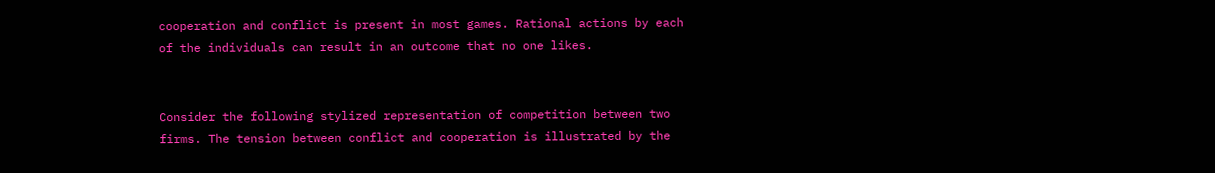cooperation and conflict is present in most games. Rational actions by each of the individuals can result in an outcome that no one likes.


Consider the following stylized representation of competition between two firms. The tension between conflict and cooperation is illustrated by the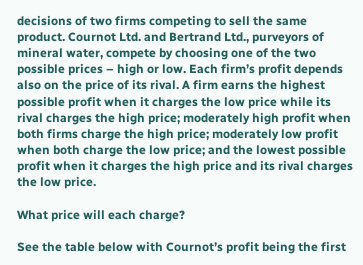decisions of two firms competing to sell the same product. Cournot Ltd. and Bertrand Ltd., purveyors of mineral water, compete by choosing one of the two possible prices – high or low. Each firm’s profit depends also on the price of its rival. A firm earns the highest possible profit when it charges the low price while its rival charges the high price; moderately high profit when both firms charge the high price; moderately low profit when both charge the low price; and the lowest possible profit when it charges the high price and its rival charges the low price.

What price will each charge?

See the table below with Cournot’s profit being the first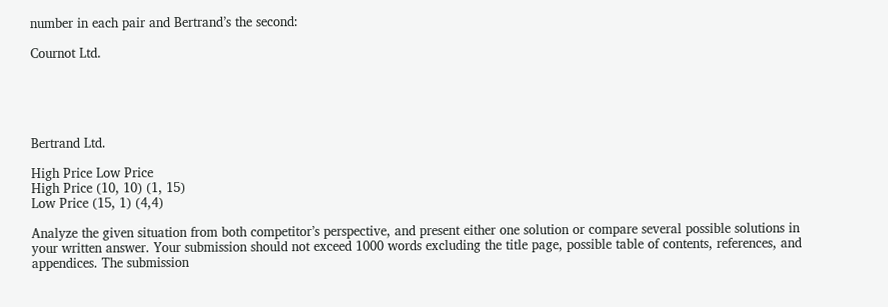number in each pair and Bertrand’s the second:

Cournot Ltd.





Bertrand Ltd.

High Price Low Price
High Price (10, 10) (1, 15)
Low Price (15, 1) (4,4)

Analyze the given situation from both competitor’s perspective, and present either one solution or compare several possible solutions in your written answer. Your submission should not exceed 1000 words excluding the title page, possible table of contents, references, and appendices. The submission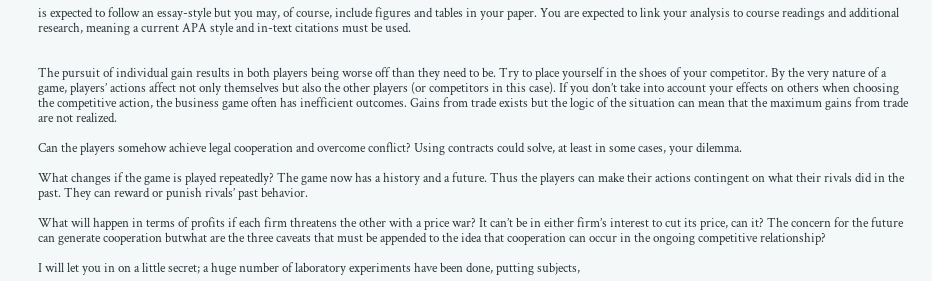is expected to follow an essay-style but you may, of course, include figures and tables in your paper. You are expected to link your analysis to course readings and additional research, meaning a current APA style and in-text citations must be used.


The pursuit of individual gain results in both players being worse off than they need to be. Try to place yourself in the shoes of your competitor. By the very nature of a game, players’ actions affect not only themselves but also the other players (or competitors in this case). If you don’t take into account your effects on others when choosing the competitive action, the business game often has inefficient outcomes. Gains from trade exists but the logic of the situation can mean that the maximum gains from trade are not realized.

Can the players somehow achieve legal cooperation and overcome conflict? Using contracts could solve, at least in some cases, your dilemma.

What changes if the game is played repeatedly? The game now has a history and a future. Thus the players can make their actions contingent on what their rivals did in the past. They can reward or punish rivals’ past behavior.

What will happen in terms of profits if each firm threatens the other with a price war? It can’t be in either firm’s interest to cut its price, can it? The concern for the future can generate cooperation butwhat are the three caveats that must be appended to the idea that cooperation can occur in the ongoing competitive relationship?

I will let you in on a little secret; a huge number of laboratory experiments have been done, putting subjects,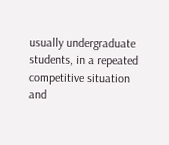usually undergraduate students, in a repeated competitive situation and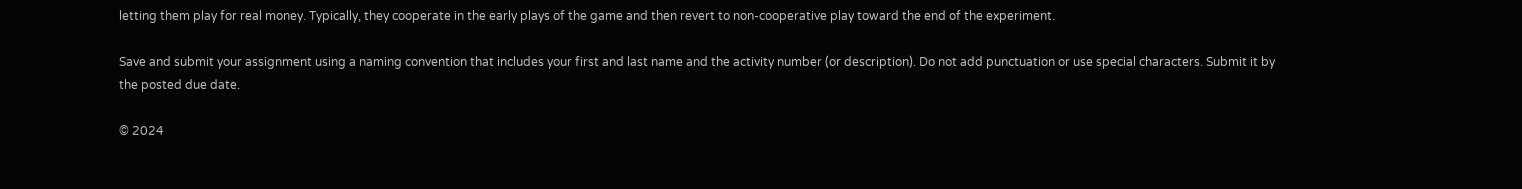letting them play for real money. Typically, they cooperate in the early plays of the game and then revert to non-cooperative play toward the end of the experiment.

Save and submit your assignment using a naming convention that includes your first and last name and the activity number (or description). Do not add punctuation or use special characters. Submit it by the posted due date.

© 2024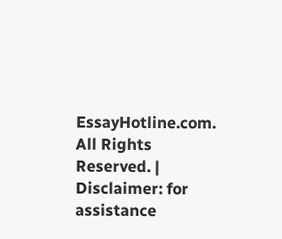EssayHotline.com. All Rights Reserved. | Disclaimer: for assistance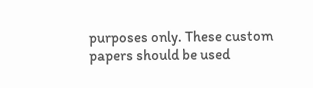purposes only. These custom papers should be used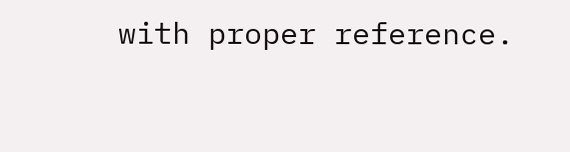with proper reference.